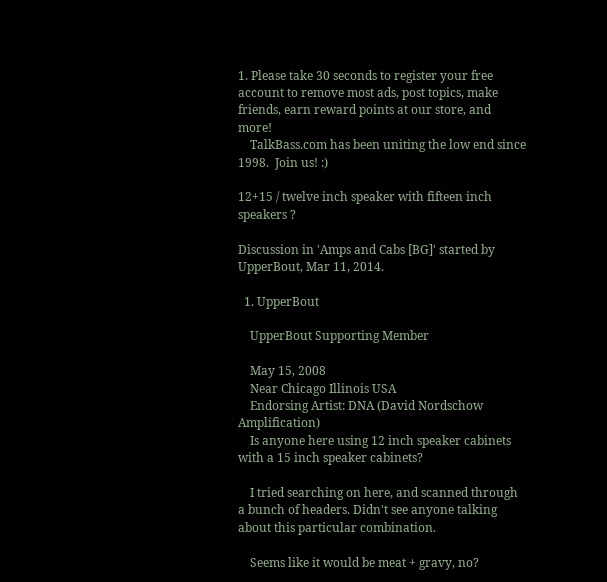1. Please take 30 seconds to register your free account to remove most ads, post topics, make friends, earn reward points at our store, and more!
    TalkBass.com has been uniting the low end since 1998.  Join us! :)

12+15 / twelve inch speaker with fifteen inch speakers ?

Discussion in 'Amps and Cabs [BG]' started by UpperBout, Mar 11, 2014.

  1. UpperBout

    UpperBout Supporting Member

    May 15, 2008
    Near Chicago Illinois USA
    Endorsing Artist: DNA (David Nordschow Amplification)
    Is anyone here using 12 inch speaker cabinets with a 15 inch speaker cabinets?

    I tried searching on here, and scanned through a bunch of headers. Didn't see anyone talking about this particular combination.

    Seems like it would be meat + gravy, no?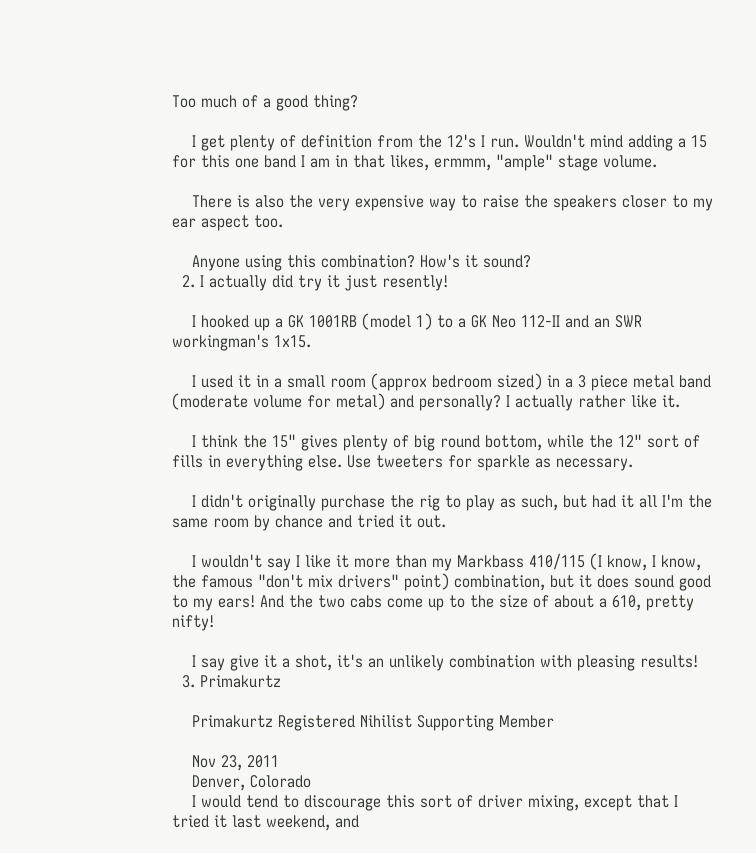Too much of a good thing?

    I get plenty of definition from the 12's I run. Wouldn't mind adding a 15 for this one band I am in that likes, ermmm, "ample" stage volume.

    There is also the very expensive way to raise the speakers closer to my ear aspect too.

    Anyone using this combination? How's it sound?
  2. I actually did try it just resently!

    I hooked up a GK 1001RB (model 1) to a GK Neo 112-II and an SWR workingman's 1x15.

    I used it in a small room (approx bedroom sized) in a 3 piece metal band (moderate volume for metal) and personally? I actually rather like it.

    I think the 15" gives plenty of big round bottom, while the 12" sort of fills in everything else. Use tweeters for sparkle as necessary.

    I didn't originally purchase the rig to play as such, but had it all I'm the same room by chance and tried it out.

    I wouldn't say I like it more than my Markbass 410/115 (I know, I know, the famous "don't mix drivers" point) combination, but it does sound good to my ears! And the two cabs come up to the size of about a 610, pretty nifty!

    I say give it a shot, it's an unlikely combination with pleasing results!
  3. Primakurtz

    Primakurtz Registered Nihilist Supporting Member

    Nov 23, 2011
    Denver, Colorado
    I would tend to discourage this sort of driver mixing, except that I tried it last weekend, and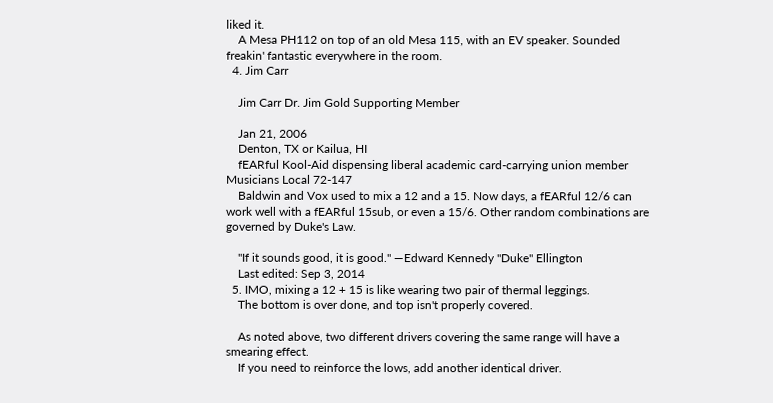liked it.
    A Mesa PH112 on top of an old Mesa 115, with an EV speaker. Sounded freakin' fantastic everywhere in the room.
  4. Jim Carr

    Jim Carr Dr. Jim Gold Supporting Member

    Jan 21, 2006
    Denton, TX or Kailua, HI
    fEARful Kool-Aid dispensing liberal academic card-carrying union member Musicians Local 72-147
    Baldwin and Vox used to mix a 12 and a 15. Now days, a fEARful 12/6 can work well with a fEARful 15sub, or even a 15/6. Other random combinations are governed by Duke's Law.

    "If it sounds good, it is good." —Edward Kennedy "Duke" Ellington
    Last edited: Sep 3, 2014
  5. IMO, mixing a 12 + 15 is like wearing two pair of thermal leggings.
    The bottom is over done, and top isn't properly covered.

    As noted above, two different drivers covering the same range will have a smearing effect.
    If you need to reinforce the lows, add another identical driver.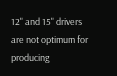12" and 15" drivers are not optimum for producing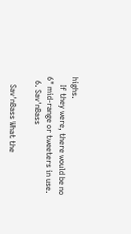highs.
    If they were, there would be no 6" mid-range or tweeters in use.
  6. Sav'nBass

    Sav'nBass What the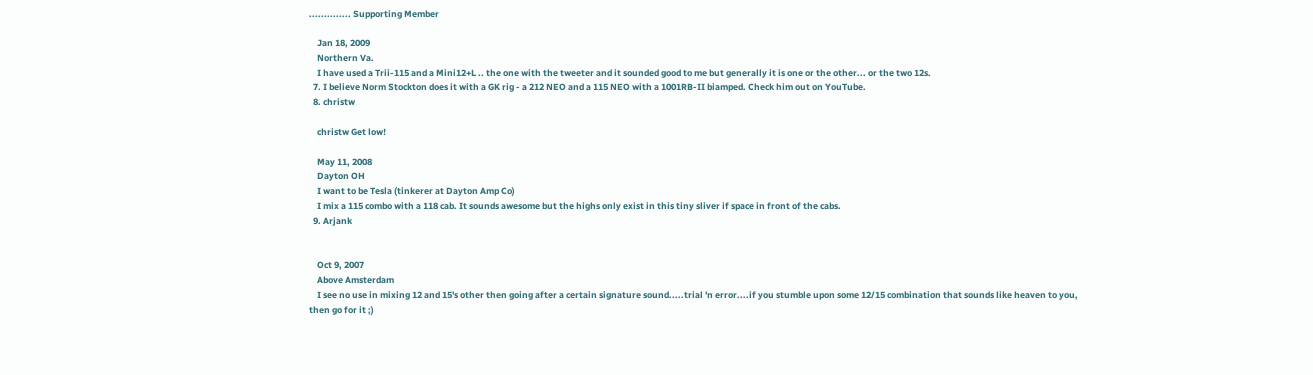.............. Supporting Member

    Jan 18, 2009
    Northern Va.
    I have used a Trii-115 and a Mini12+L .. the one with the tweeter and it sounded good to me but generally it is one or the other... or the two 12s.
  7. I believe Norm Stockton does it with a GK rig - a 212 NEO and a 115 NEO with a 1001RB-II biamped. Check him out on YouTube.
  8. christw

    christw Get low!

    May 11, 2008
    Dayton OH
    I want to be Tesla (tinkerer at Dayton Amp Co)
    I mix a 115 combo with a 118 cab. It sounds awesome but the highs only exist in this tiny sliver if space in front of the cabs.
  9. Arjank


    Oct 9, 2007
    Above Amsterdam
    I see no use in mixing 12 and 15's other then going after a certain signature sound.....trial 'n error....if you stumble upon some 12/15 combination that sounds like heaven to you, then go for it ;)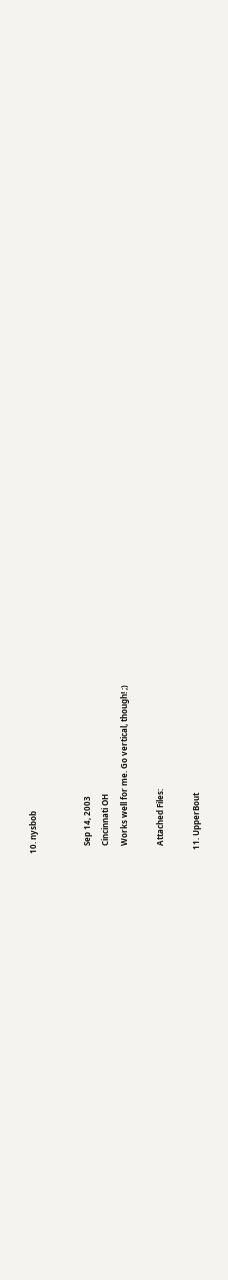10. nysbob


    Sep 14, 2003
    Cincinnati OH
    Works well for me. Go vertical, though! ;)

    Attached Files:

  11. UpperBout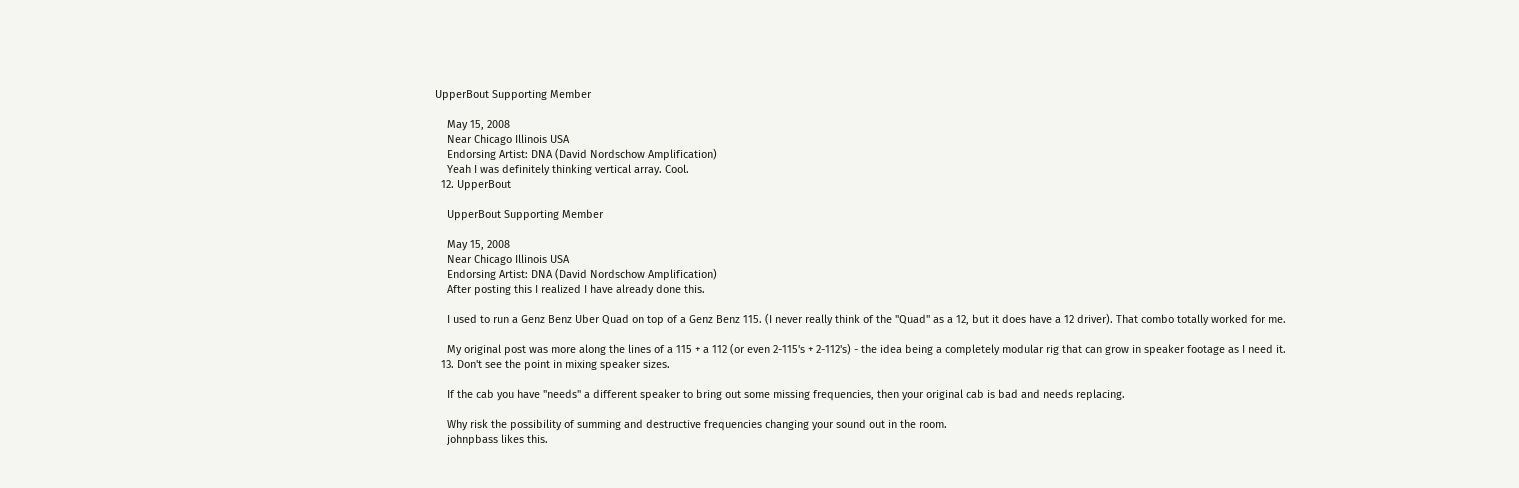UpperBout Supporting Member

    May 15, 2008
    Near Chicago Illinois USA
    Endorsing Artist: DNA (David Nordschow Amplification)
    Yeah I was definitely thinking vertical array. Cool.
  12. UpperBout

    UpperBout Supporting Member

    May 15, 2008
    Near Chicago Illinois USA
    Endorsing Artist: DNA (David Nordschow Amplification)
    After posting this I realized I have already done this.

    I used to run a Genz Benz Uber Quad on top of a Genz Benz 115. (I never really think of the "Quad" as a 12, but it does have a 12 driver). That combo totally worked for me.

    My original post was more along the lines of a 115 + a 112 (or even 2-115's + 2-112's) - the idea being a completely modular rig that can grow in speaker footage as I need it.
  13. Don't see the point in mixing speaker sizes.

    If the cab you have "needs" a different speaker to bring out some missing frequencies, then your original cab is bad and needs replacing.

    Why risk the possibility of summing and destructive frequencies changing your sound out in the room.
    johnpbass likes this.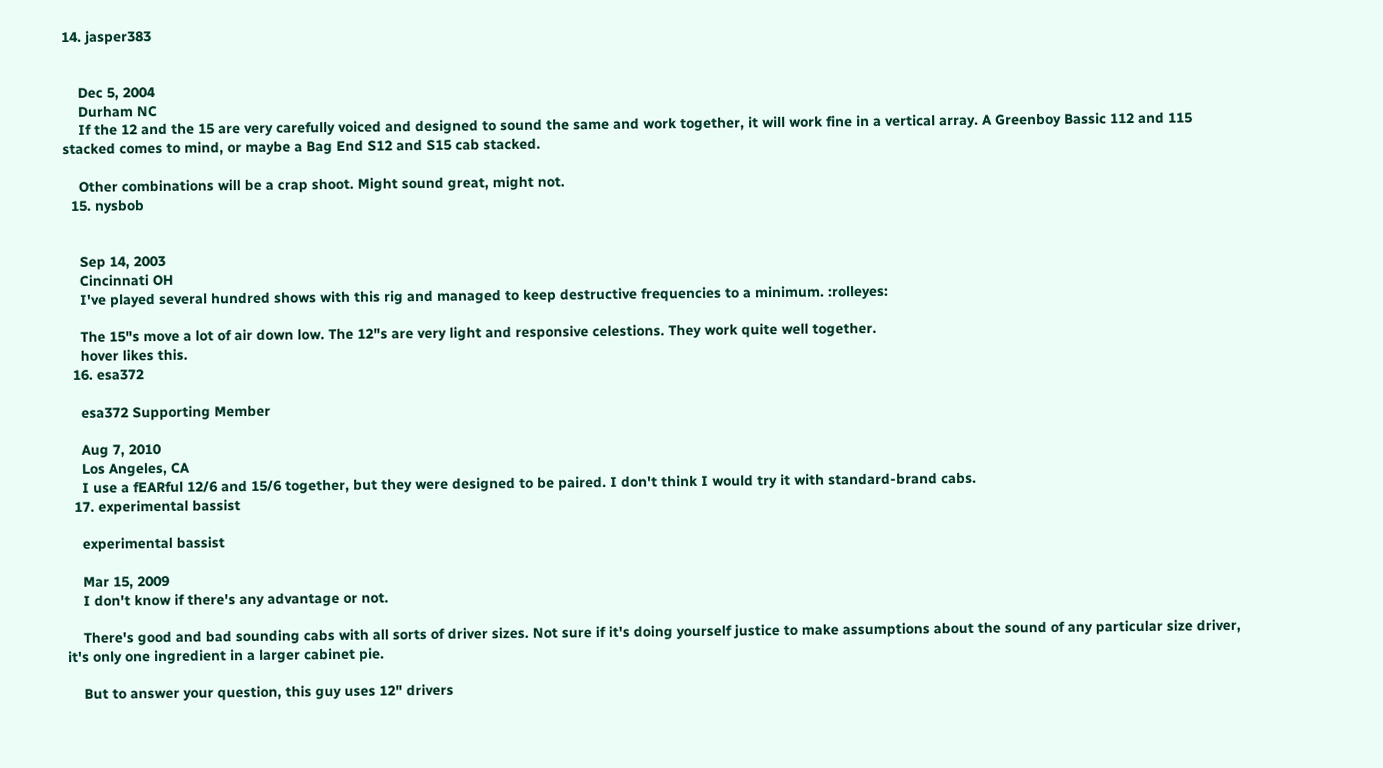14. jasper383


    Dec 5, 2004
    Durham NC
    If the 12 and the 15 are very carefully voiced and designed to sound the same and work together, it will work fine in a vertical array. A Greenboy Bassic 112 and 115 stacked comes to mind, or maybe a Bag End S12 and S15 cab stacked.

    Other combinations will be a crap shoot. Might sound great, might not.
  15. nysbob


    Sep 14, 2003
    Cincinnati OH
    I've played several hundred shows with this rig and managed to keep destructive frequencies to a minimum. :rolleyes:

    The 15"s move a lot of air down low. The 12"s are very light and responsive celestions. They work quite well together.
    hover likes this.
  16. esa372

    esa372 Supporting Member

    Aug 7, 2010
    Los Angeles, CA
    I use a fEARful 12/6 and 15/6 together, but they were designed to be paired. I don't think I would try it with standard-brand cabs.
  17. experimental bassist

    experimental bassist

    Mar 15, 2009
    I don't know if there's any advantage or not.

    There's good and bad sounding cabs with all sorts of driver sizes. Not sure if it's doing yourself justice to make assumptions about the sound of any particular size driver, it's only one ingredient in a larger cabinet pie.

    But to answer your question, this guy uses 12" drivers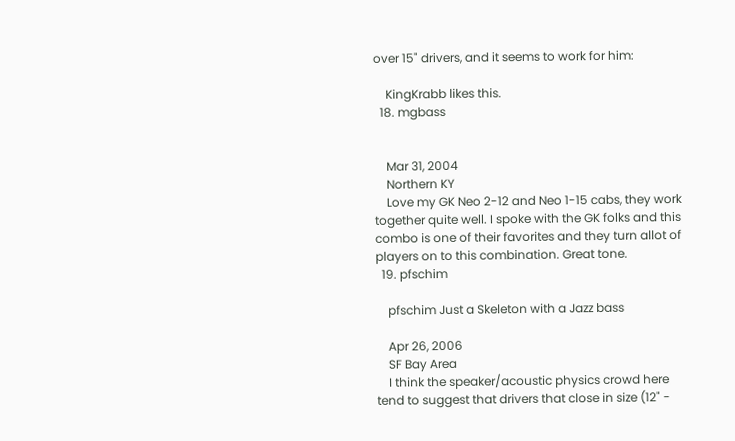over 15" drivers, and it seems to work for him:

    KingKrabb likes this.
  18. mgbass


    Mar 31, 2004
    Northern KY
    Love my GK Neo 2-12 and Neo 1-15 cabs, they work together quite well. I spoke with the GK folks and this combo is one of their favorites and they turn allot of players on to this combination. Great tone.
  19. pfschim

    pfschim Just a Skeleton with a Jazz bass

    Apr 26, 2006
    SF Bay Area
    I think the speaker/acoustic physics crowd here tend to suggest that drivers that close in size (12" -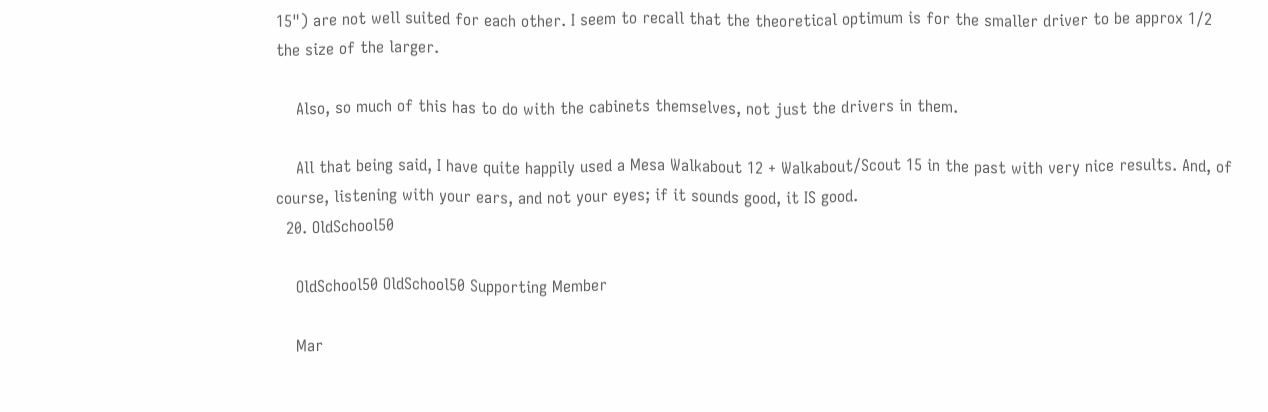15") are not well suited for each other. I seem to recall that the theoretical optimum is for the smaller driver to be approx 1/2 the size of the larger.

    Also, so much of this has to do with the cabinets themselves, not just the drivers in them.

    All that being said, I have quite happily used a Mesa Walkabout 12 + Walkabout/Scout 15 in the past with very nice results. And, of course, listening with your ears, and not your eyes; if it sounds good, it IS good.
  20. OldSchool50

    OldSchool50 OldSchool50 Supporting Member

    Mar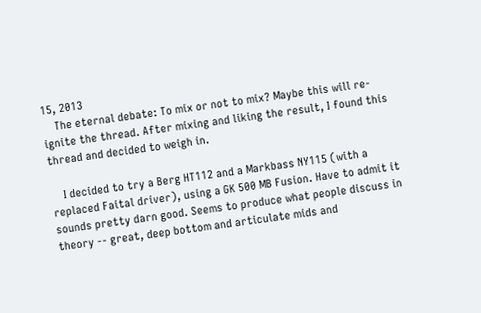15, 2013
    The eternal debate: To mix or not to mix? Maybe this will re-ignite the thread. After mixing and liking the result, I found this thread and decided to weigh in.

    I decided to try a Berg HT112 and a Markbass NY115 (with a replaced Faital driver), using a GK 500 MB Fusion. Have to admit it sounds pretty darn good. Seems to produce what people discuss in theory -- great, deep bottom and articulate mids and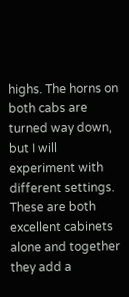highs. The horns on both cabs are turned way down, but I will experiment with different settings. These are both excellent cabinets alone and together they add a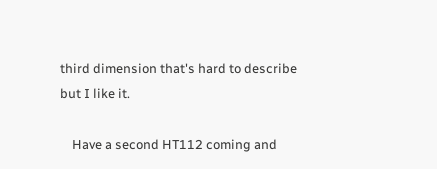third dimension that's hard to describe but I like it.

    Have a second HT112 coming and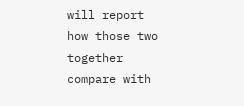will report how those two together compare with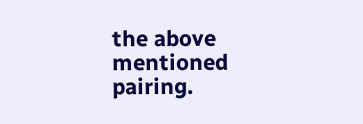the above mentioned pairing.